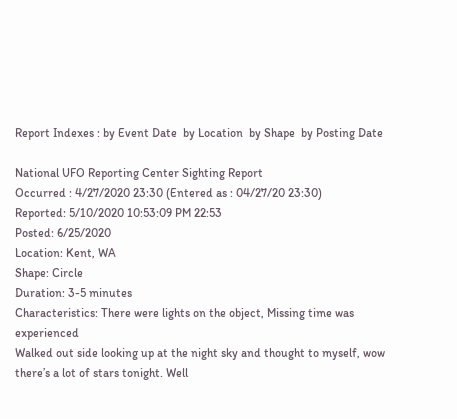Report Indexes : by Event Date  by Location  by Shape  by Posting Date

National UFO Reporting Center Sighting Report
Occurred : 4/27/2020 23:30 (Entered as : 04/27/20 23:30)
Reported: 5/10/2020 10:53:09 PM 22:53
Posted: 6/25/2020
Location: Kent, WA
Shape: Circle
Duration: 3-5 minutes
Characteristics: There were lights on the object, Missing time was experienced
Walked out side looking up at the night sky and thought to myself, wow there’s a lot of stars tonight. Well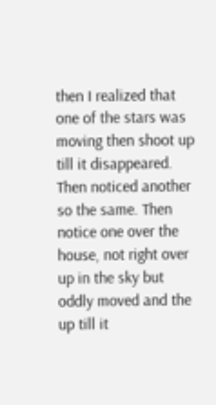then I realized that one of the stars was moving then shoot up till it disappeared. Then noticed another so the same. Then notice one over the house, not right over up in the sky but oddly moved and the up till it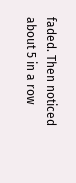faded. Then noticed about 5 in a row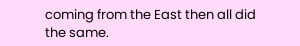coming from the East then all did the same.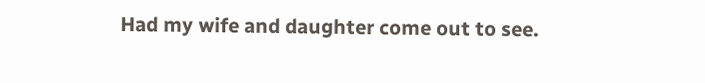Had my wife and daughter come out to see.